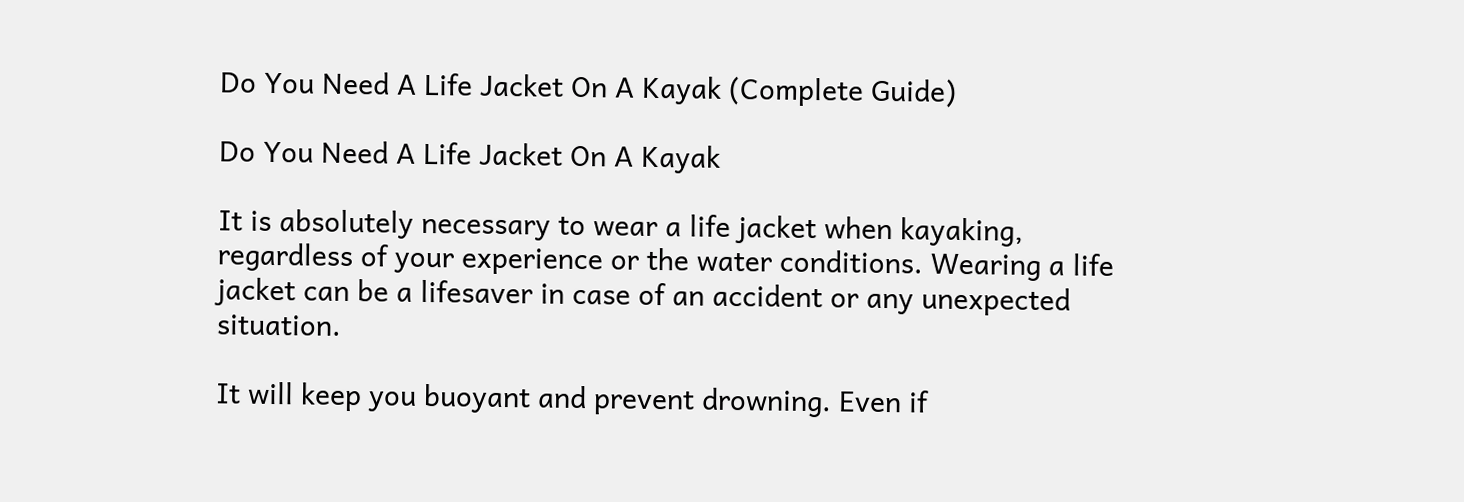Do You Need A Life Jacket On A Kayak (Complete Guide)

Do You Need A Life Jacket On A Kayak

It is absolutely necessary to wear a life jacket when kayaking, regardless of your experience or the water conditions. Wearing a life jacket can be a lifesaver in case of an accident or any unexpected situation.

It will keep you buoyant and prevent drowning. Even if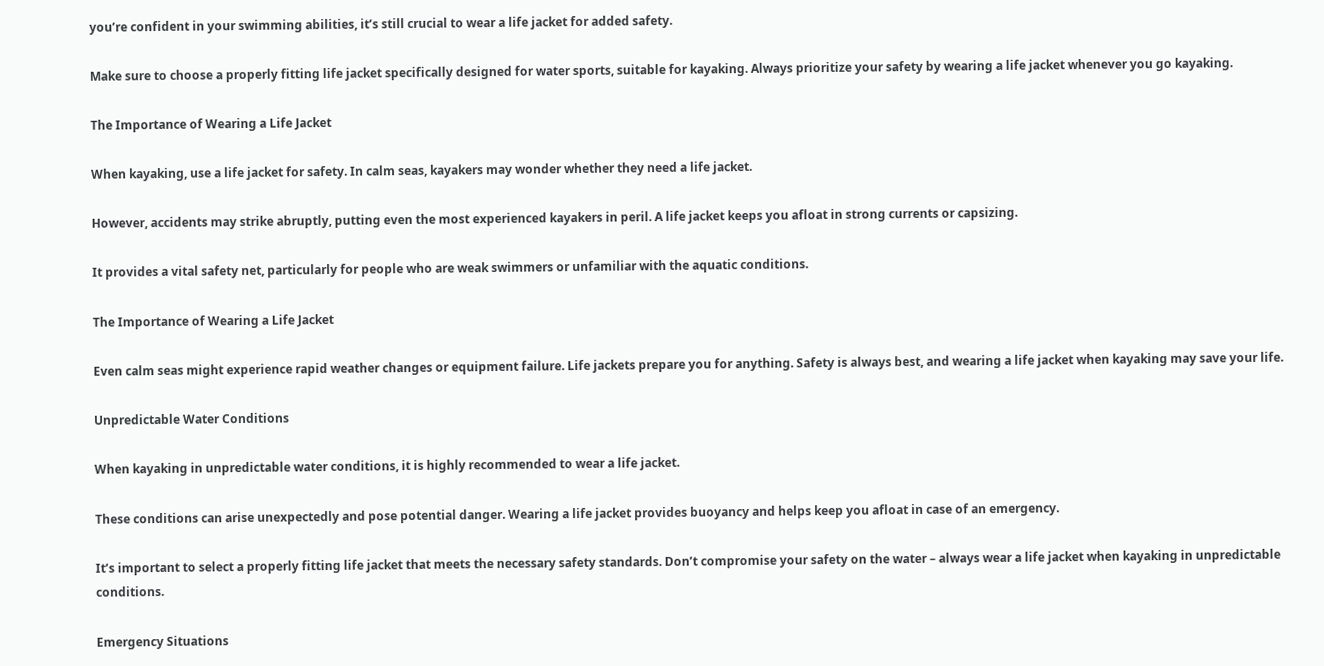you’re confident in your swimming abilities, it’s still crucial to wear a life jacket for added safety.

Make sure to choose a properly fitting life jacket specifically designed for water sports, suitable for kayaking. Always prioritize your safety by wearing a life jacket whenever you go kayaking.

The Importance of Wearing a Life Jacket

When kayaking, use a life jacket for safety. In calm seas, kayakers may wonder whether they need a life jacket.

However, accidents may strike abruptly, putting even the most experienced kayakers in peril. A life jacket keeps you afloat in strong currents or capsizing.

It provides a vital safety net, particularly for people who are weak swimmers or unfamiliar with the aquatic conditions.

The Importance of Wearing a Life Jacket

Even calm seas might experience rapid weather changes or equipment failure. Life jackets prepare you for anything. Safety is always best, and wearing a life jacket when kayaking may save your life.

Unpredictable Water Conditions

When kayaking in unpredictable water conditions, it is highly recommended to wear a life jacket.

These conditions can arise unexpectedly and pose potential danger. Wearing a life jacket provides buoyancy and helps keep you afloat in case of an emergency.

It’s important to select a properly fitting life jacket that meets the necessary safety standards. Don’t compromise your safety on the water – always wear a life jacket when kayaking in unpredictable conditions.

Emergency Situations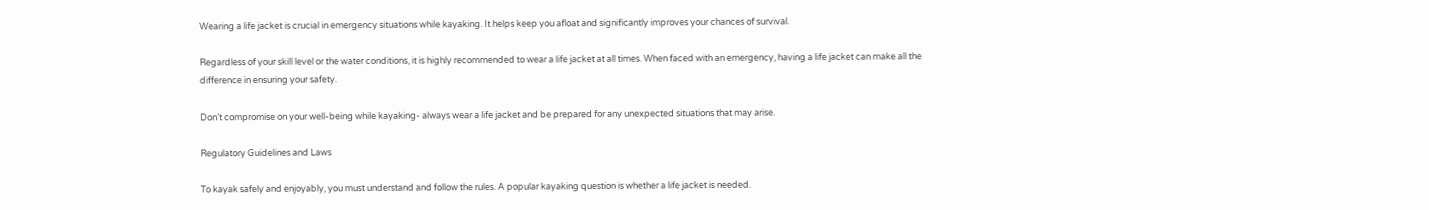Wearing a life jacket is crucial in emergency situations while kayaking. It helps keep you afloat and significantly improves your chances of survival.

Regardless of your skill level or the water conditions, it is highly recommended to wear a life jacket at all times. When faced with an emergency, having a life jacket can make all the difference in ensuring your safety.

Don’t compromise on your well-being while kayaking- always wear a life jacket and be prepared for any unexpected situations that may arise.

Regulatory Guidelines and Laws

To kayak safely and enjoyably, you must understand and follow the rules. A popular kayaking question is whether a life jacket is needed.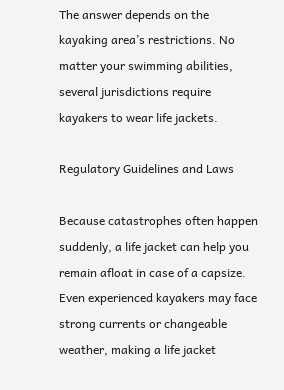The answer depends on the kayaking area’s restrictions. No matter your swimming abilities, several jurisdictions require kayakers to wear life jackets.

Regulatory Guidelines and Laws

Because catastrophes often happen suddenly, a life jacket can help you remain afloat in case of a capsize. Even experienced kayakers may face strong currents or changeable weather, making a life jacket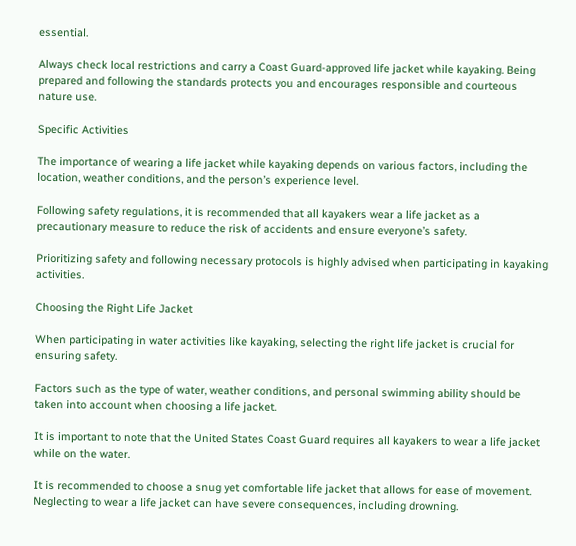essential.

Always check local restrictions and carry a Coast Guard-approved life jacket while kayaking. Being prepared and following the standards protects you and encourages responsible and courteous nature use.

Specific Activities

The importance of wearing a life jacket while kayaking depends on various factors, including the location, weather conditions, and the person’s experience level.

Following safety regulations, it is recommended that all kayakers wear a life jacket as a precautionary measure to reduce the risk of accidents and ensure everyone’s safety.

Prioritizing safety and following necessary protocols is highly advised when participating in kayaking activities.

Choosing the Right Life Jacket

When participating in water activities like kayaking, selecting the right life jacket is crucial for ensuring safety.

Factors such as the type of water, weather conditions, and personal swimming ability should be taken into account when choosing a life jacket.

It is important to note that the United States Coast Guard requires all kayakers to wear a life jacket while on the water.

It is recommended to choose a snug yet comfortable life jacket that allows for ease of movement. Neglecting to wear a life jacket can have severe consequences, including drowning.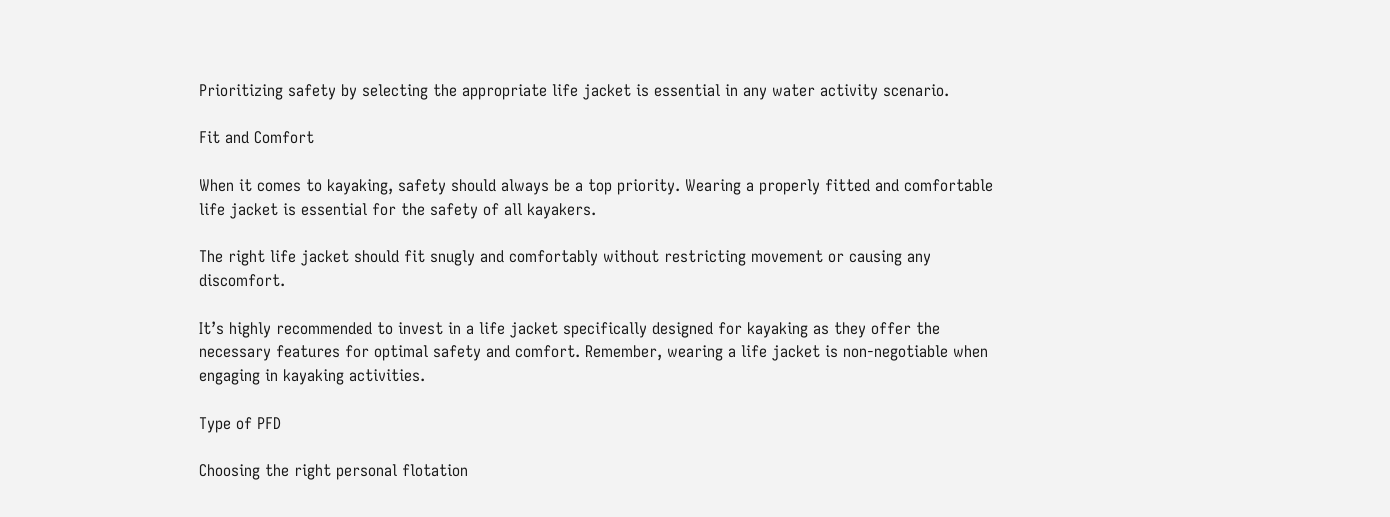Prioritizing safety by selecting the appropriate life jacket is essential in any water activity scenario.

Fit and Comfort

When it comes to kayaking, safety should always be a top priority. Wearing a properly fitted and comfortable life jacket is essential for the safety of all kayakers.

The right life jacket should fit snugly and comfortably without restricting movement or causing any discomfort.

It’s highly recommended to invest in a life jacket specifically designed for kayaking as they offer the necessary features for optimal safety and comfort. Remember, wearing a life jacket is non-negotiable when engaging in kayaking activities.

Type of PFD

Choosing the right personal flotation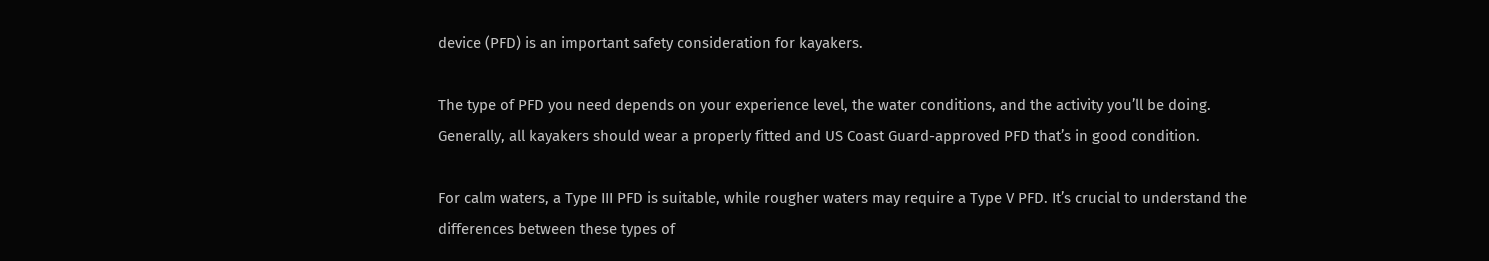device (PFD) is an important safety consideration for kayakers.

The type of PFD you need depends on your experience level, the water conditions, and the activity you’ll be doing. Generally, all kayakers should wear a properly fitted and US Coast Guard-approved PFD that’s in good condition.

For calm waters, a Type III PFD is suitable, while rougher waters may require a Type V PFD. It’s crucial to understand the differences between these types of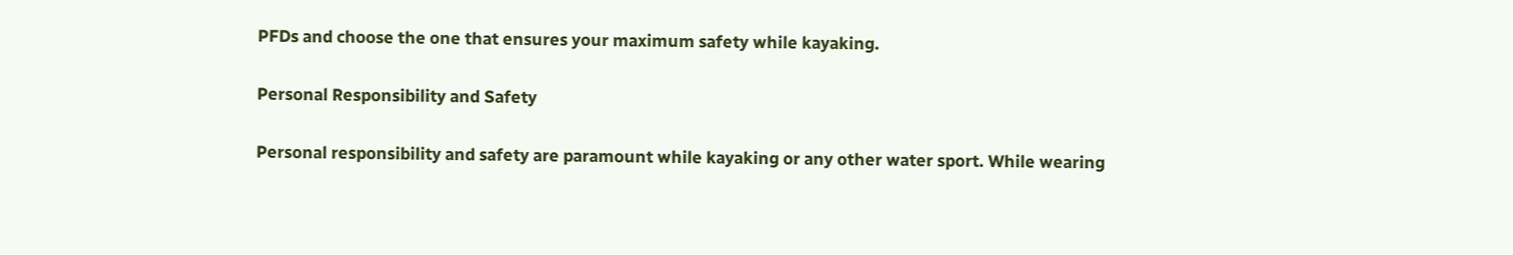PFDs and choose the one that ensures your maximum safety while kayaking.

Personal Responsibility and Safety

Personal responsibility and safety are paramount while kayaking or any other water sport. While wearing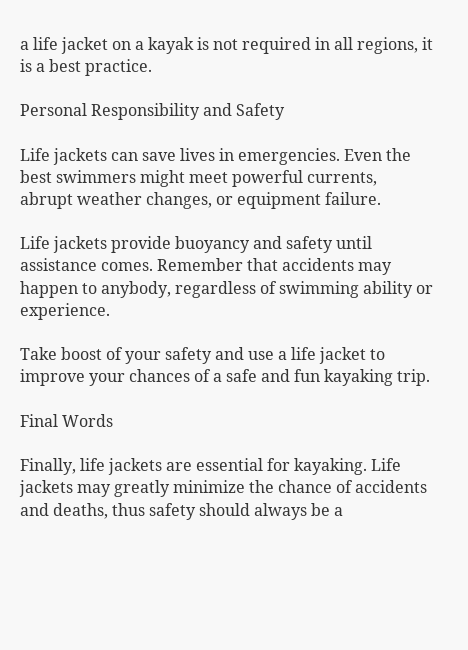a life jacket on a kayak is not required in all regions, it is a best practice.

Personal Responsibility and Safety

Life jackets can save lives in emergencies. Even the best swimmers might meet powerful currents, abrupt weather changes, or equipment failure.

Life jackets provide buoyancy and safety until assistance comes. Remember that accidents may happen to anybody, regardless of swimming ability or experience.

Take boost of your safety and use a life jacket to improve your chances of a safe and fun kayaking trip.

Final Words

Finally, life jackets are essential for kayaking. Life jackets may greatly minimize the chance of accidents and deaths, thus safety should always be a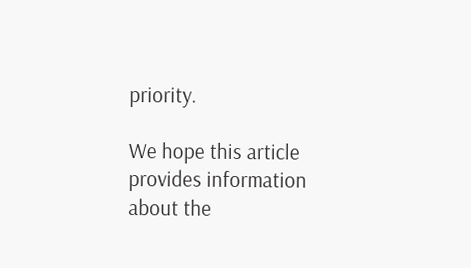priority.

We hope this article provides information about the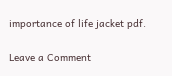importance of life jacket pdf.

Leave a Comment